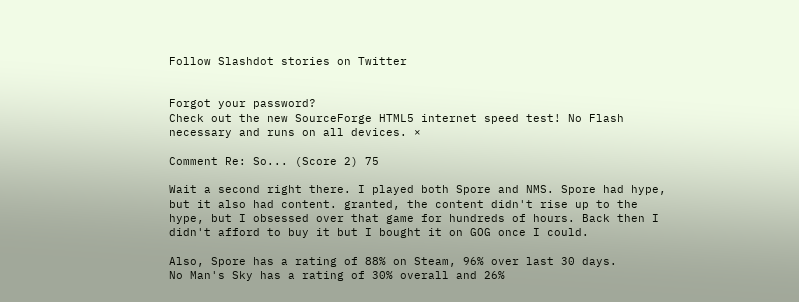Follow Slashdot stories on Twitter


Forgot your password?
Check out the new SourceForge HTML5 internet speed test! No Flash necessary and runs on all devices. ×

Comment Re: So... (Score 2) 75

Wait a second right there. I played both Spore and NMS. Spore had hype, but it also had content. granted, the content didn't rise up to the hype, but I obsessed over that game for hundreds of hours. Back then I didn't afford to buy it but I bought it on GOG once I could.

Also, Spore has a rating of 88% on Steam, 96% over last 30 days.
No Man's Sky has a rating of 30% overall and 26%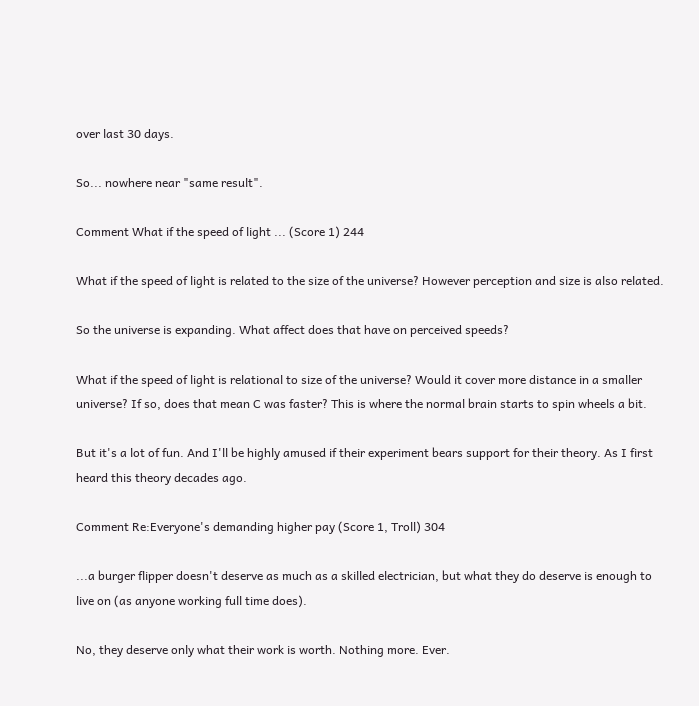over last 30 days.

So... nowhere near "same result".

Comment What if the speed of light ... (Score 1) 244

What if the speed of light is related to the size of the universe? However perception and size is also related.

So the universe is expanding. What affect does that have on perceived speeds?

What if the speed of light is relational to size of the universe? Would it cover more distance in a smaller universe? If so, does that mean C was faster? This is where the normal brain starts to spin wheels a bit.

But it's a lot of fun. And I'll be highly amused if their experiment bears support for their theory. As I first heard this theory decades ago.

Comment Re:Everyone's demanding higher pay (Score 1, Troll) 304

...a burger flipper doesn't deserve as much as a skilled electrician, but what they do deserve is enough to live on (as anyone working full time does).

No, they deserve only what their work is worth. Nothing more. Ever.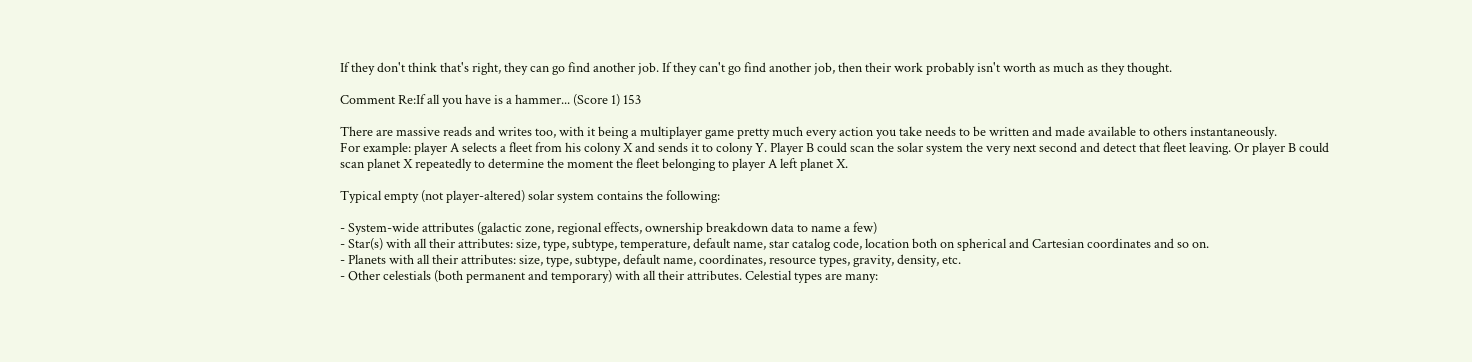If they don't think that's right, they can go find another job. If they can't go find another job, then their work probably isn't worth as much as they thought.

Comment Re:If all you have is a hammer... (Score 1) 153

There are massive reads and writes too, with it being a multiplayer game pretty much every action you take needs to be written and made available to others instantaneously.
For example: player A selects a fleet from his colony X and sends it to colony Y. Player B could scan the solar system the very next second and detect that fleet leaving. Or player B could scan planet X repeatedly to determine the moment the fleet belonging to player A left planet X.

Typical empty (not player-altered) solar system contains the following:

- System-wide attributes (galactic zone, regional effects, ownership breakdown data to name a few)
- Star(s) with all their attributes: size, type, subtype, temperature, default name, star catalog code, location both on spherical and Cartesian coordinates and so on.
- Planets with all their attributes: size, type, subtype, default name, coordinates, resource types, gravity, density, etc.
- Other celestials (both permanent and temporary) with all their attributes. Celestial types are many: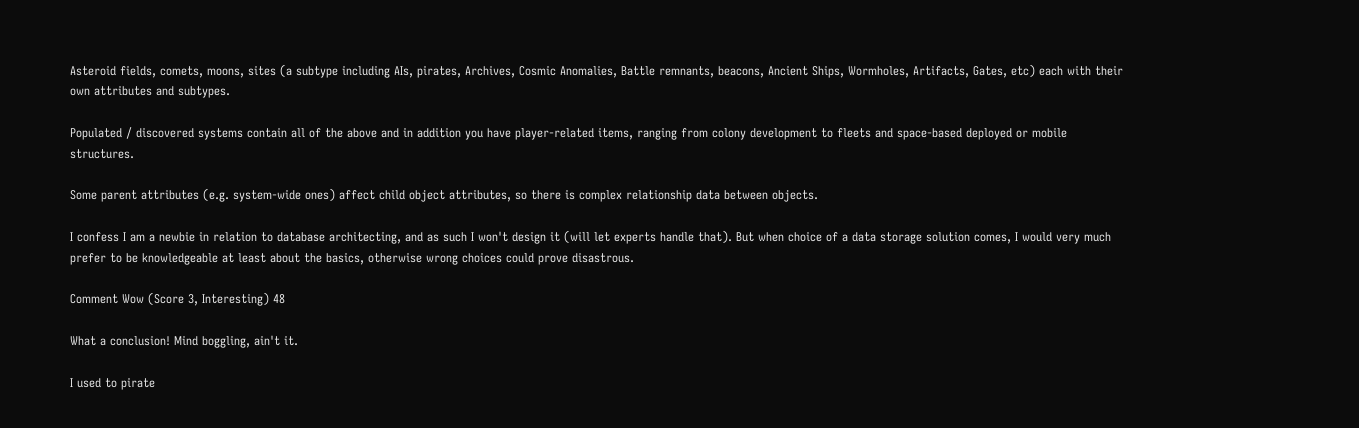Asteroid fields, comets, moons, sites (a subtype including AIs, pirates, Archives, Cosmic Anomalies, Battle remnants, beacons, Ancient Ships, Wormholes, Artifacts, Gates, etc) each with their own attributes and subtypes.

Populated / discovered systems contain all of the above and in addition you have player-related items, ranging from colony development to fleets and space-based deployed or mobile structures.

Some parent attributes (e.g. system-wide ones) affect child object attributes, so there is complex relationship data between objects.

I confess I am a newbie in relation to database architecting, and as such I won't design it (will let experts handle that). But when choice of a data storage solution comes, I would very much prefer to be knowledgeable at least about the basics, otherwise wrong choices could prove disastrous.

Comment Wow (Score 3, Interesting) 48

What a conclusion! Mind boggling, ain't it.

I used to pirate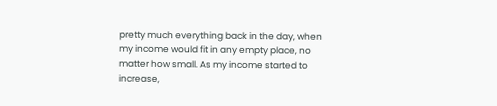pretty much everything back in the day, when my income would fit in any empty place, no matter how small. As my income started to increase,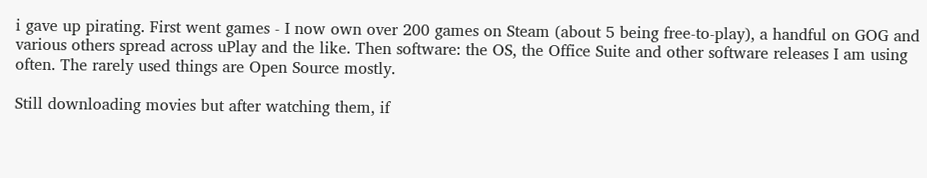i gave up pirating. First went games - I now own over 200 games on Steam (about 5 being free-to-play), a handful on GOG and various others spread across uPlay and the like. Then software: the OS, the Office Suite and other software releases I am using often. The rarely used things are Open Source mostly.

Still downloading movies but after watching them, if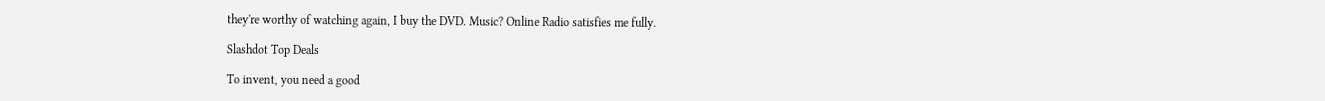they're worthy of watching again, I buy the DVD. Music? Online Radio satisfies me fully.

Slashdot Top Deals

To invent, you need a good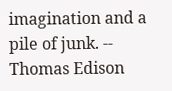imagination and a pile of junk. -- Thomas Edison